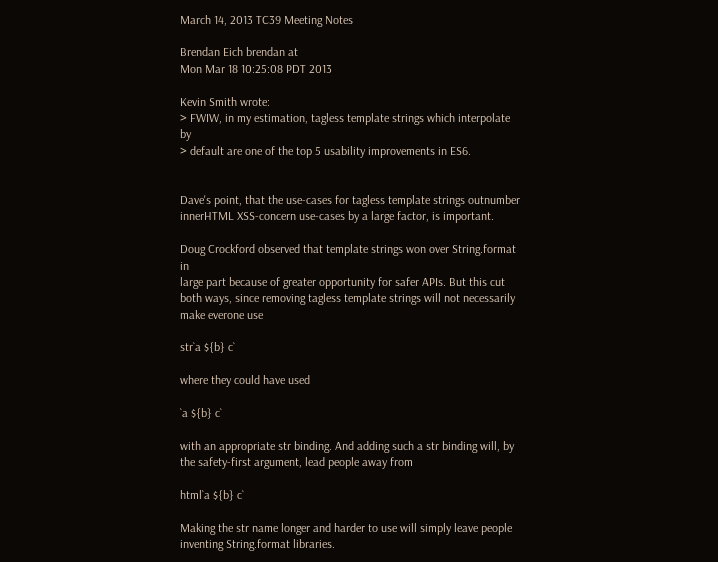March 14, 2013 TC39 Meeting Notes

Brendan Eich brendan at
Mon Mar 18 10:25:08 PDT 2013

Kevin Smith wrote:
> FWIW, in my estimation, tagless template strings which interpolate by
> default are one of the top 5 usability improvements in ES6.


Dave's point, that the use-cases for tagless template strings outnumber
innerHTML XSS-concern use-cases by a large factor, is important.

Doug Crockford observed that template strings won over String.format in
large part because of greater opportunity for safer APIs. But this cut
both ways, since removing tagless template strings will not necessarily
make everone use

str`a ${b} c`

where they could have used

`a ${b} c`

with an appropriate str binding. And adding such a str binding will, by
the safety-first argument, lead people away from

html`a ${b} c`

Making the str name longer and harder to use will simply leave people
inventing String.format libraries.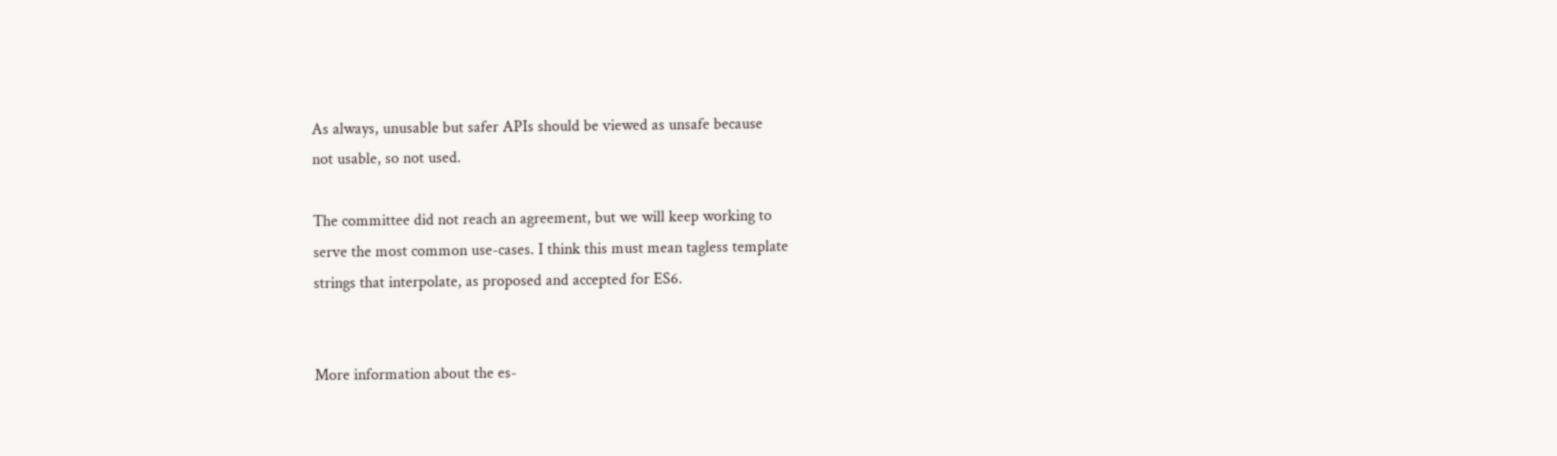As always, unusable but safer APIs should be viewed as unsafe because
not usable, so not used.

The committee did not reach an agreement, but we will keep working to
serve the most common use-cases. I think this must mean tagless template
strings that interpolate, as proposed and accepted for ES6.


More information about the es-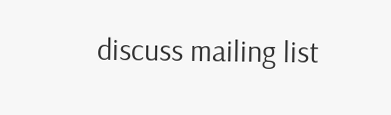discuss mailing list